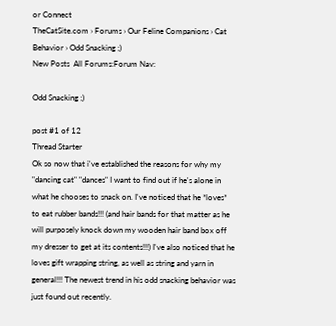or Connect
TheCatSite.com › Forums › Our Feline Companions › Cat Behavior › Odd Snacking ;)
New Posts  All Forums:Forum Nav:

Odd Snacking ;)

post #1 of 12
Thread Starter
Ok so now that i've established the reasons for why my "dancing cat" "dances" I want to find out if he's alone in what he chooses to snack on. I've noticed that he *loves* to eat rubber bands!!! (and hair bands for that matter as he will purposely knock down my wooden hair band box off my dresser to get at its contents!!!) I've also noticed that he loves gift wrapping string, as well as string and yarn in general!!! The newest trend in his odd snacking behavior was just found out recently.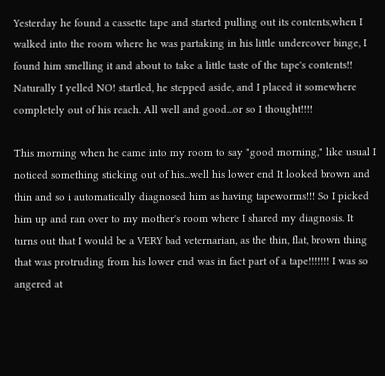Yesterday he found a cassette tape and started pulling out its contents,when I walked into the room where he was partaking in his little undercover binge, I found him smelling it and about to take a little taste of the tape's contents!! Naturally I yelled NO! startled, he stepped aside, and I placed it somewhere completely out of his reach. All well and good...or so I thought!!!!

This morning when he came into my room to say "good morning," like usual I noticed something sticking out of his...well his lower end It looked brown and thin and so i automatically diagnosed him as having tapeworms!!! So I picked him up and ran over to my mother's room where I shared my diagnosis. It turns out that I would be a VERY bad veternarian, as the thin, flat, brown thing that was protruding from his lower end was in fact part of a tape!!!!!!! I was so angered at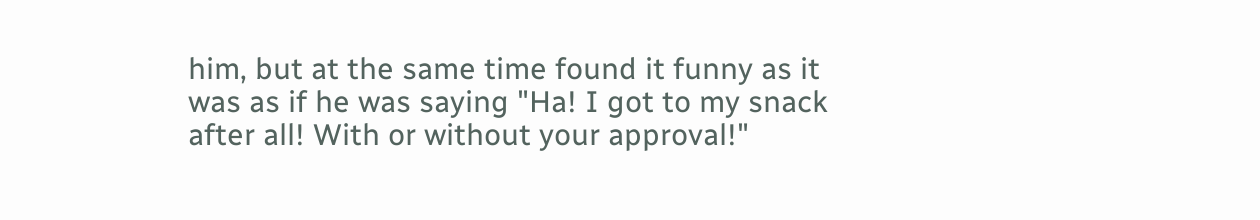him, but at the same time found it funny as it was as if he was saying "Ha! I got to my snack after all! With or without your approval!"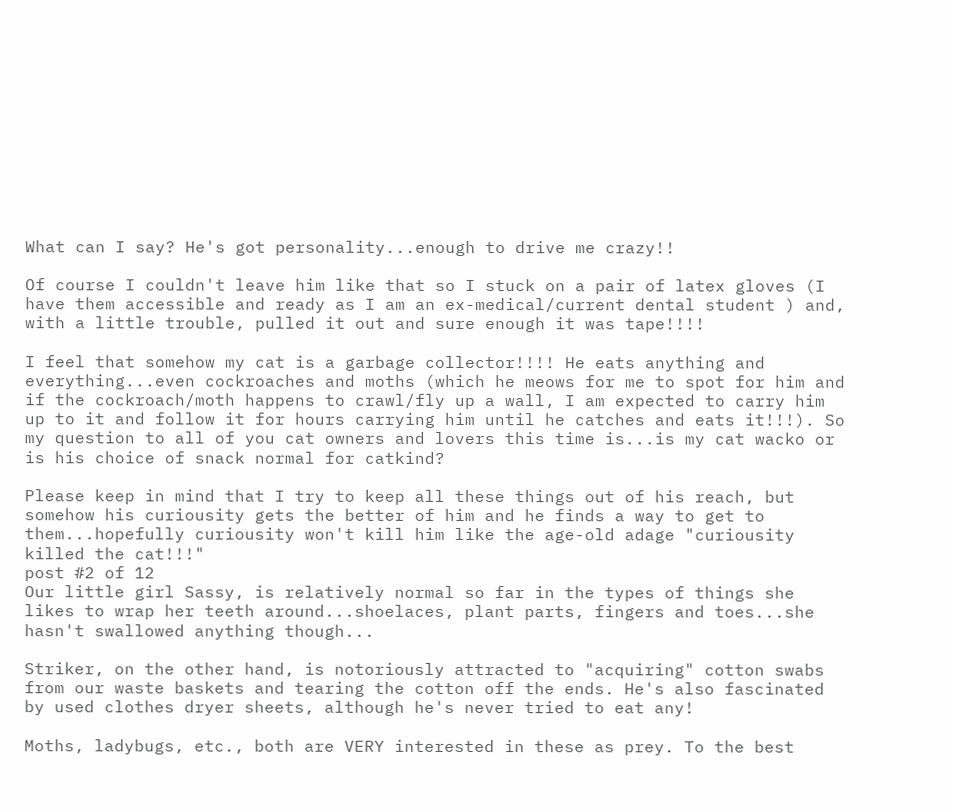What can I say? He's got personality...enough to drive me crazy!!

Of course I couldn't leave him like that so I stuck on a pair of latex gloves (I have them accessible and ready as I am an ex-medical/current dental student ) and, with a little trouble, pulled it out and sure enough it was tape!!!!

I feel that somehow my cat is a garbage collector!!!! He eats anything and everything...even cockroaches and moths (which he meows for me to spot for him and if the cockroach/moth happens to crawl/fly up a wall, I am expected to carry him up to it and follow it for hours carrying him until he catches and eats it!!!). So my question to all of you cat owners and lovers this time is...is my cat wacko or is his choice of snack normal for catkind?

Please keep in mind that I try to keep all these things out of his reach, but somehow his curiousity gets the better of him and he finds a way to get to them...hopefully curiousity won't kill him like the age-old adage "curiousity killed the cat!!!"
post #2 of 12
Our little girl Sassy, is relatively normal so far in the types of things she likes to wrap her teeth around...shoelaces, plant parts, fingers and toes...she hasn't swallowed anything though...

Striker, on the other hand, is notoriously attracted to "acquiring" cotton swabs from our waste baskets and tearing the cotton off the ends. He's also fascinated by used clothes dryer sheets, although he's never tried to eat any!

Moths, ladybugs, etc., both are VERY interested in these as prey. To the best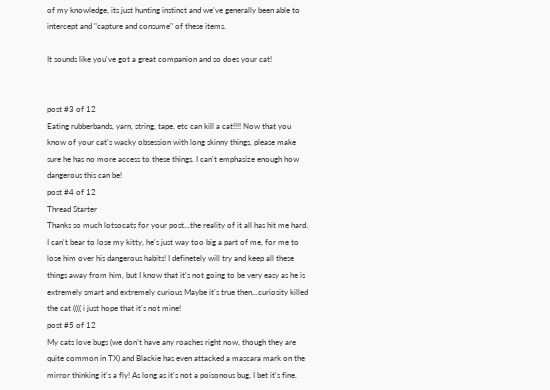of my knowledge, its just hunting instinct and we've generally been able to intercept and "capture and consume" of these items.

It sounds like you've got a great companion and so does your cat!


post #3 of 12
Eating rubberbands, yarn, string, tape, etc can kill a cat!!!! Now that you know of your cat's wacky obsession with long skinny things, please make sure he has no more access to these things. I can't emphasize enough how dangerous this can be!
post #4 of 12
Thread Starter
Thanks so much lotsocats for your post...the reality of it all has hit me hard. I can't bear to lose my kitty, he's just way too big a part of me, for me to lose him over his dangerous habits! I definetely will try and keep all these things away from him, but I know that it's not going to be very easy as he is extremely smart and extremely curious Maybe it's true then...curiosity killed the cat (((( i just hope that it's not mine!
post #5 of 12
My cats love bugs (we don't have any roaches right now, though they are quite common in TX) and Blackie has even attacked a mascara mark on the mirror thinking it's a fly! As long as it's not a poisonous bug, I bet it's fine.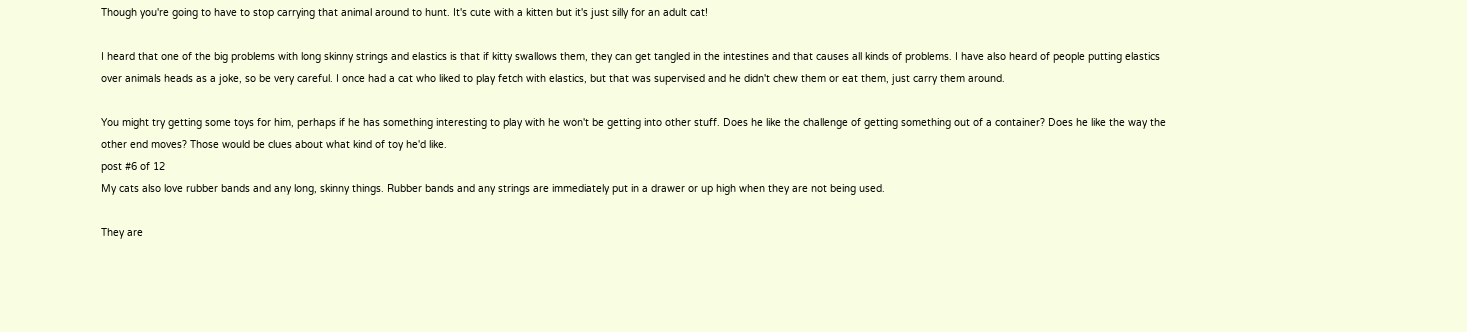Though you're going to have to stop carrying that animal around to hunt. It's cute with a kitten but it's just silly for an adult cat!

I heard that one of the big problems with long skinny strings and elastics is that if kitty swallows them, they can get tangled in the intestines and that causes all kinds of problems. I have also heard of people putting elastics over animals heads as a joke, so be very careful. I once had a cat who liked to play fetch with elastics, but that was supervised and he didn't chew them or eat them, just carry them around.

You might try getting some toys for him, perhaps if he has something interesting to play with he won't be getting into other stuff. Does he like the challenge of getting something out of a container? Does he like the way the other end moves? Those would be clues about what kind of toy he'd like.
post #6 of 12
My cats also love rubber bands and any long, skinny things. Rubber bands and any strings are immediately put in a drawer or up high when they are not being used.

They are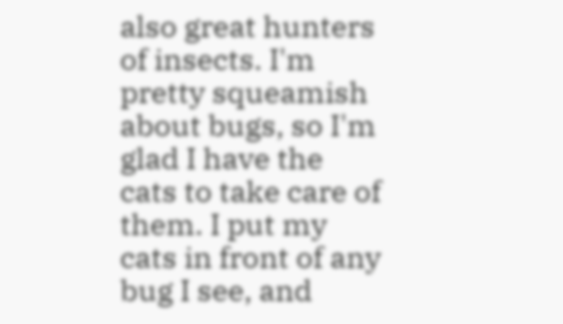also great hunters of insects. I'm pretty squeamish about bugs, so I'm glad I have the cats to take care of them. I put my cats in front of any bug I see, and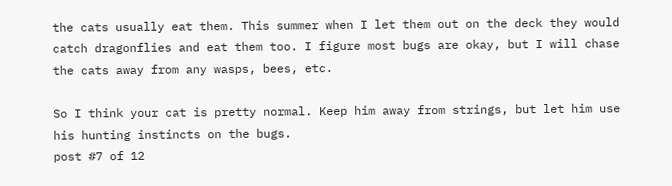the cats usually eat them. This summer when I let them out on the deck they would catch dragonflies and eat them too. I figure most bugs are okay, but I will chase the cats away from any wasps, bees, etc.

So I think your cat is pretty normal. Keep him away from strings, but let him use his hunting instincts on the bugs.
post #7 of 12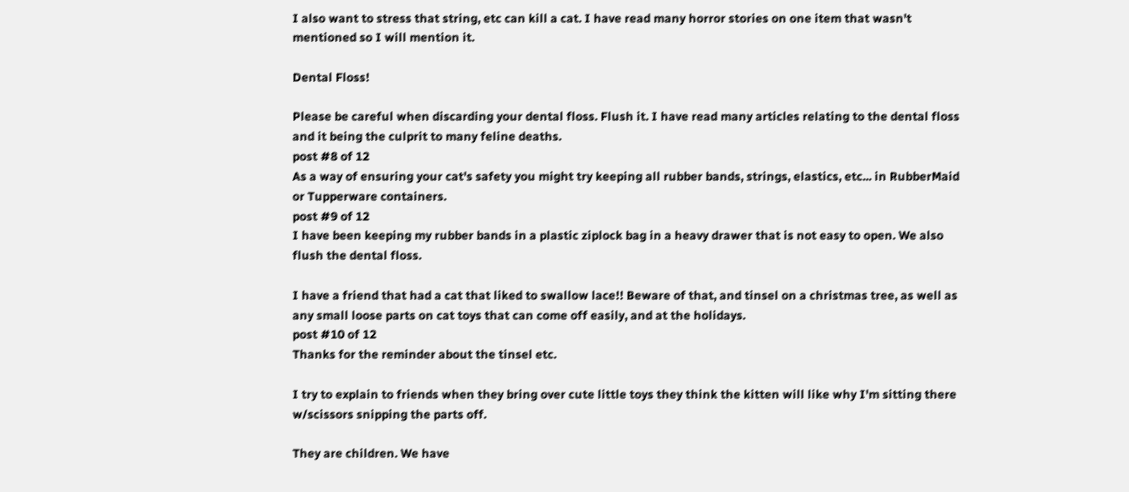I also want to stress that string, etc can kill a cat. I have read many horror stories on one item that wasn't mentioned so I will mention it.

Dental Floss!

Please be careful when discarding your dental floss. Flush it. I have read many articles relating to the dental floss and it being the culprit to many feline deaths.
post #8 of 12
As a way of ensuring your cat's safety you might try keeping all rubber bands, strings, elastics, etc... in RubberMaid or Tupperware containers.
post #9 of 12
I have been keeping my rubber bands in a plastic ziplock bag in a heavy drawer that is not easy to open. We also flush the dental floss.

I have a friend that had a cat that liked to swallow lace!! Beware of that, and tinsel on a christmas tree, as well as any small loose parts on cat toys that can come off easily, and at the holidays.
post #10 of 12
Thanks for the reminder about the tinsel etc.

I try to explain to friends when they bring over cute little toys they think the kitten will like why I'm sitting there w/scissors snipping the parts off.

They are children. We have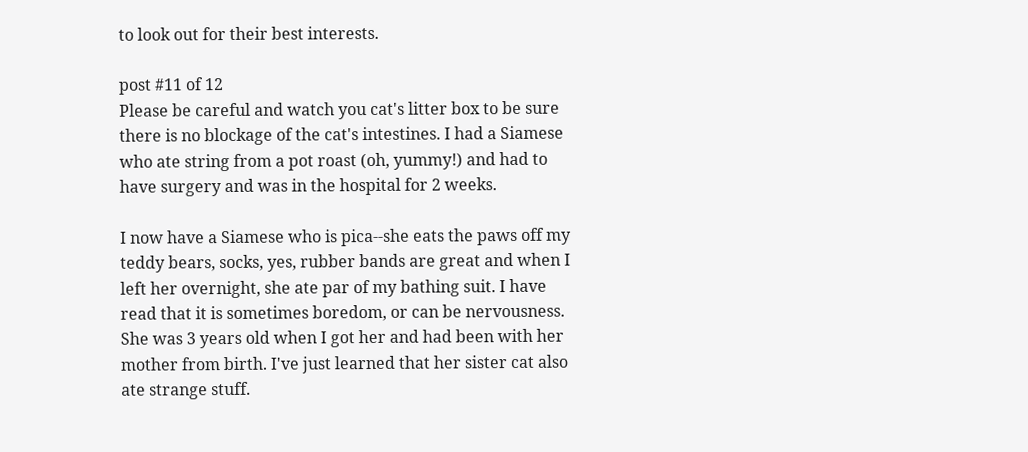to look out for their best interests.

post #11 of 12
Please be careful and watch you cat's litter box to be sure there is no blockage of the cat's intestines. I had a Siamese who ate string from a pot roast (oh, yummy!) and had to have surgery and was in the hospital for 2 weeks.

I now have a Siamese who is pica--she eats the paws off my teddy bears, socks, yes, rubber bands are great and when I left her overnight, she ate par of my bathing suit. I have read that it is sometimes boredom, or can be nervousness. She was 3 years old when I got her and had been with her mother from birth. I've just learned that her sister cat also ate strange stuff.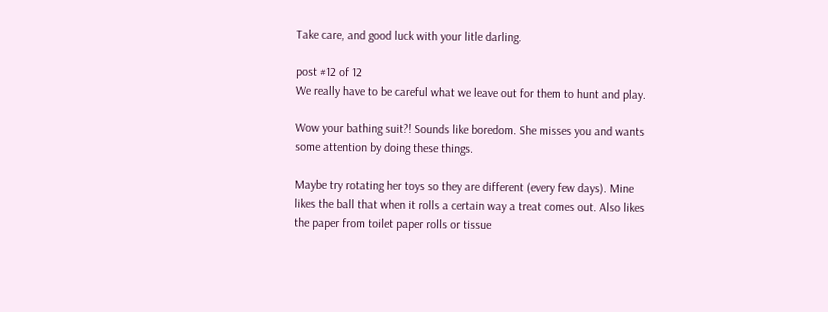Take care, and good luck with your litle darling.

post #12 of 12
We really have to be careful what we leave out for them to hunt and play.

Wow your bathing suit?! Sounds like boredom. She misses you and wants some attention by doing these things.

Maybe try rotating her toys so they are different (every few days). Mine likes the ball that when it rolls a certain way a treat comes out. Also likes the paper from toilet paper rolls or tissue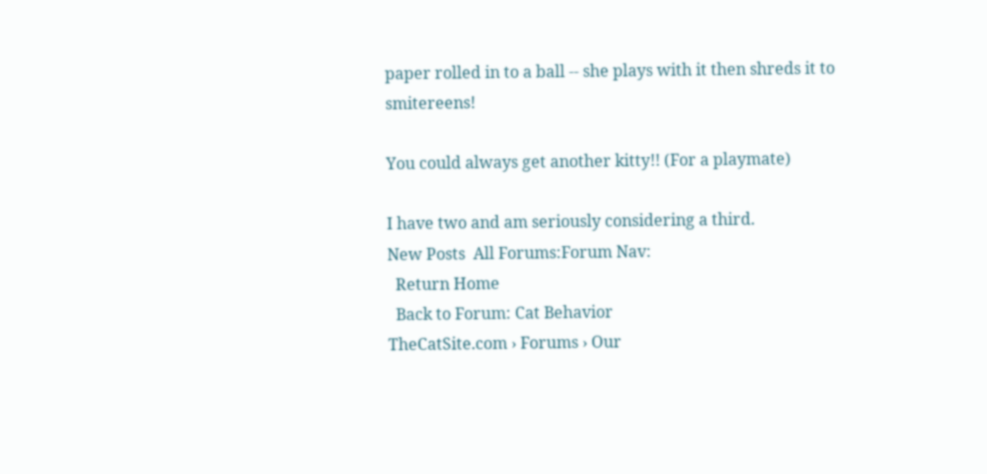paper rolled in to a ball -- she plays with it then shreds it to smitereens!

You could always get another kitty!! (For a playmate)

I have two and am seriously considering a third.
New Posts  All Forums:Forum Nav:
  Return Home
  Back to Forum: Cat Behavior
TheCatSite.com › Forums › Our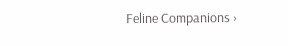Feline Companions ›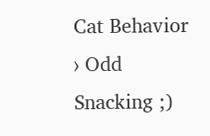Cat Behavior › Odd Snacking ;)